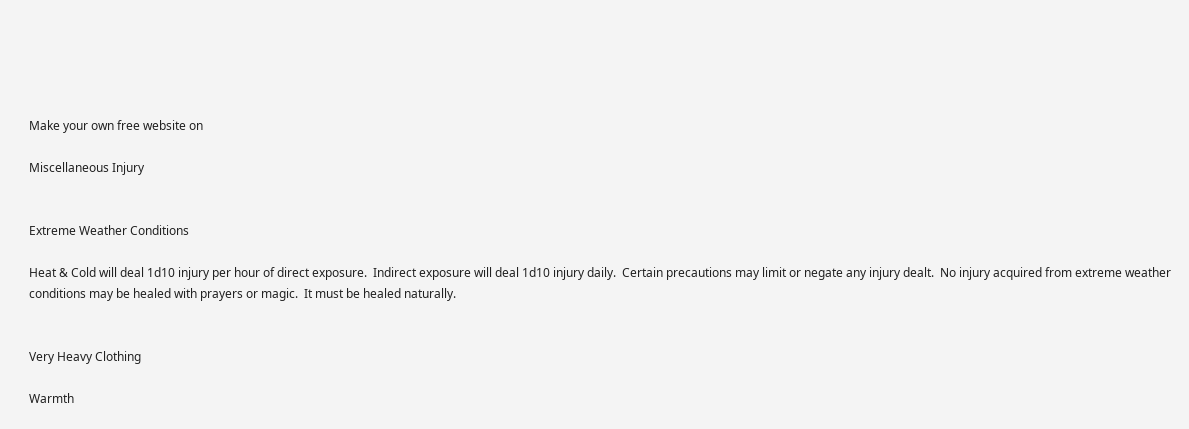Make your own free website on

Miscellaneous Injury


Extreme Weather Conditions

Heat & Cold will deal 1d10 injury per hour of direct exposure.  Indirect exposure will deal 1d10 injury daily.  Certain precautions may limit or negate any injury dealt.  No injury acquired from extreme weather conditions may be healed with prayers or magic.  It must be healed naturally.


Very Heavy Clothing

Warmth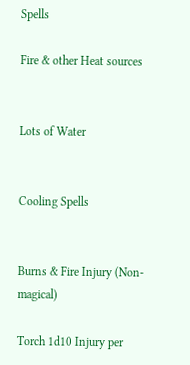Spells

Fire & other Heat sources


Lots of Water


Cooling Spells


Burns & Fire Injury (Non-magical)

Torch 1d10 Injury per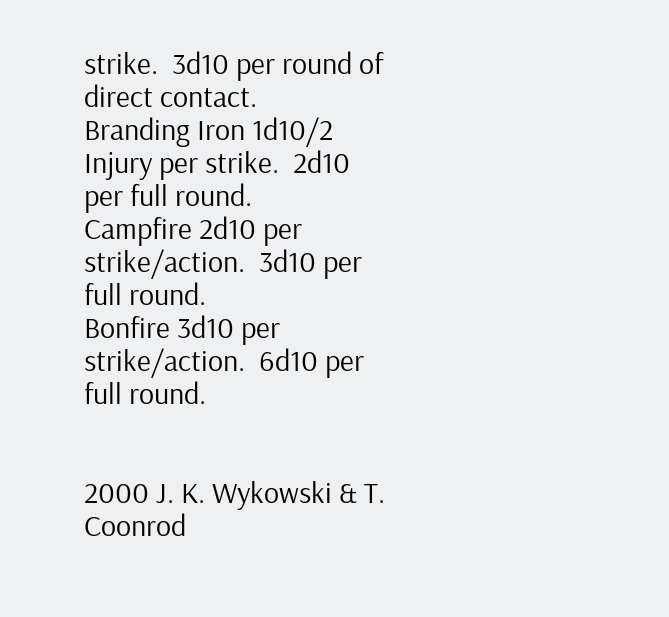strike.  3d10 per round of direct contact.
Branding Iron 1d10/2 Injury per strike.  2d10 per full round.
Campfire 2d10 per strike/action.  3d10 per full round.
Bonfire 3d10 per strike/action.  6d10 per full round.


2000 J. K. Wykowski & T. Coonrod